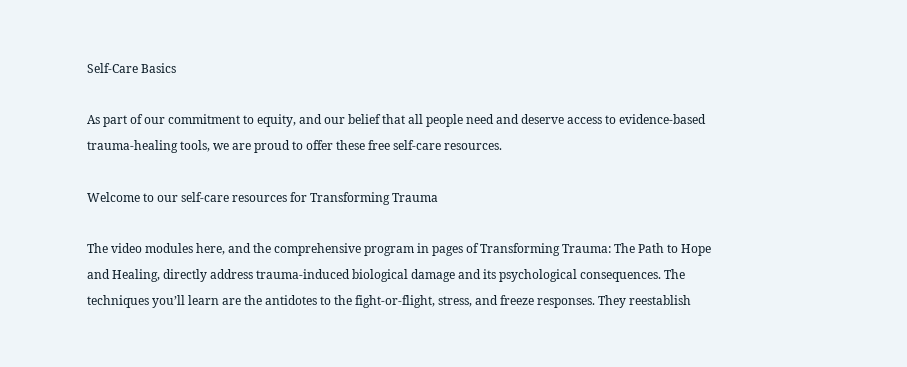Self-Care Basics

As part of our commitment to equity, and our belief that all people need and deserve access to evidence-based trauma-healing tools, we are proud to offer these free self-care resources.

Welcome to our self-care resources for Transforming Trauma

The video modules here, and the comprehensive program in pages of Transforming Trauma: The Path to Hope and Healing, directly address trauma-induced biological damage and its psychological consequences. The techniques you’ll learn are the antidotes to the fight-or-flight, stress, and freeze responses. They reestablish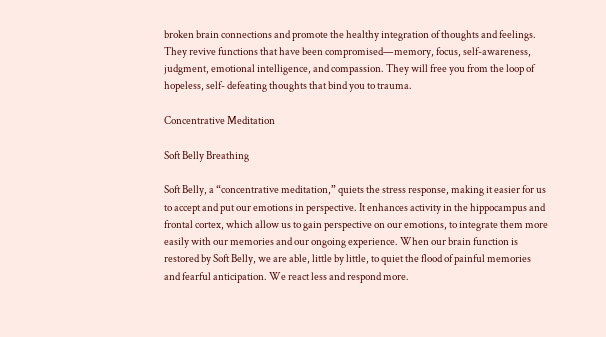broken brain connections and promote the healthy integration of thoughts and feelings. They revive functions that have been compromised—memory, focus, self-awareness, judgment, emotional intelligence, and compassion. They will free you from the loop of hopeless, self- defeating thoughts that bind you to trauma.

Concentrative Meditation

Soft Belly Breathing

Soft Belly, a “concentrative meditation,” quiets the stress response, making it easier for us to accept and put our emotions in perspective. It enhances activity in the hippocampus and frontal cortex, which allow us to gain perspective on our emotions, to integrate them more easily with our memories and our ongoing experience. When our brain function is restored by Soft Belly, we are able, little by little, to quiet the flood of painful memories and fearful anticipation. We react less and respond more.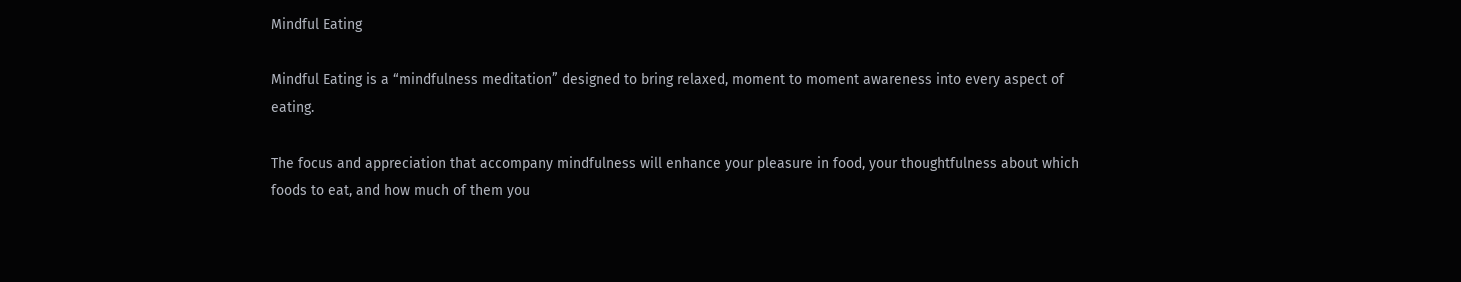Mindful Eating

Mindful Eating is a “mindfulness meditation” designed to bring relaxed, moment to moment awareness into every aspect of eating.

The focus and appreciation that accompany mindfulness will enhance your pleasure in food, your thoughtfulness about which foods to eat, and how much of them you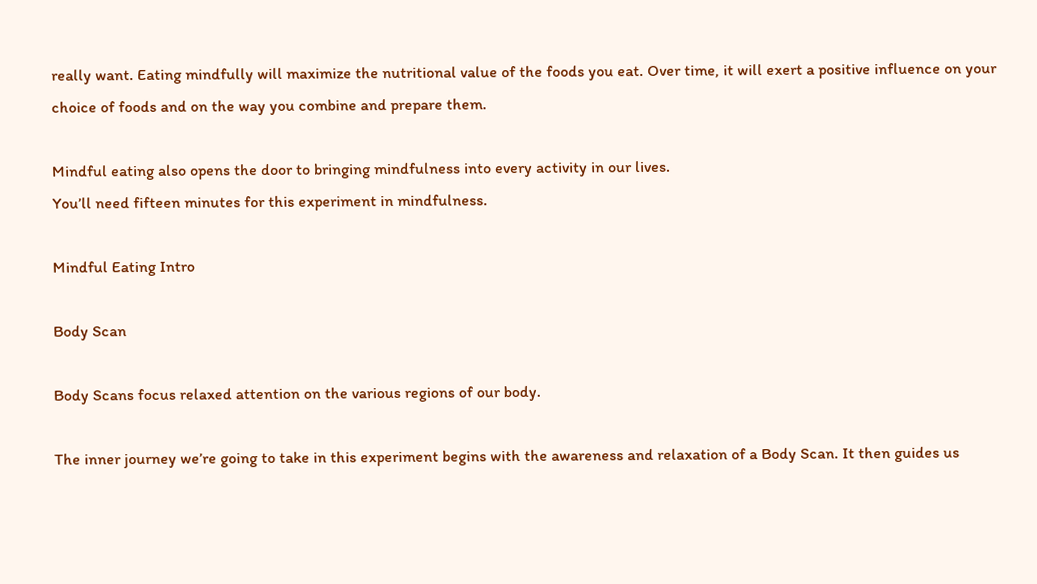really want. Eating mindfully will maximize the nutritional value of the foods you eat. Over time, it will exert a positive influence on your choice of foods and on the way you combine and prepare them.

Mindful eating also opens the door to bringing mindfulness into every activity in our lives.
You’ll need fifteen minutes for this experiment in mindfulness.

Mindful Eating Intro

Body Scan

Body Scans focus relaxed attention on the various regions of our body.

The inner journey we’re going to take in this experiment begins with the awareness and relaxation of a Body Scan. It then guides us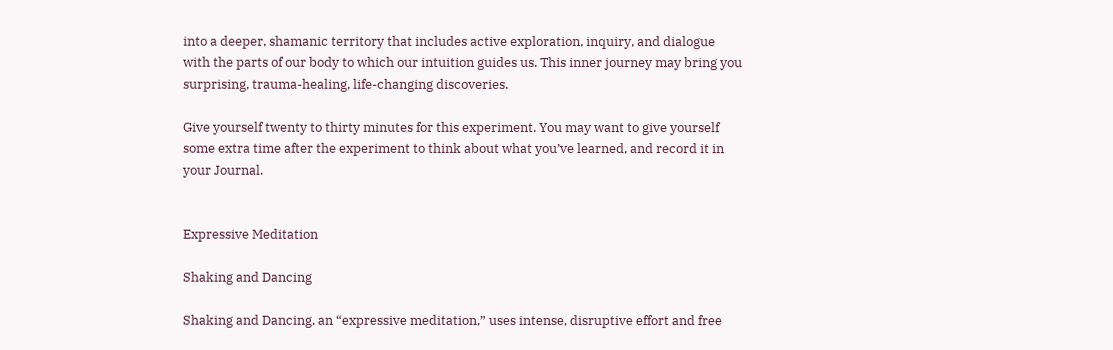into a deeper, shamanic territory that includes active exploration, inquiry, and dialogue with the parts of our body to which our intuition guides us. This inner journey may bring you surprising, trauma-healing, life-changing discoveries.

Give yourself twenty to thirty minutes for this experiment. You may want to give yourself some extra time after the experiment to think about what you’ve learned, and record it in your Journal.


Expressive Meditation

Shaking and Dancing

Shaking and Dancing, an “expressive meditation,” uses intense, disruptive effort and free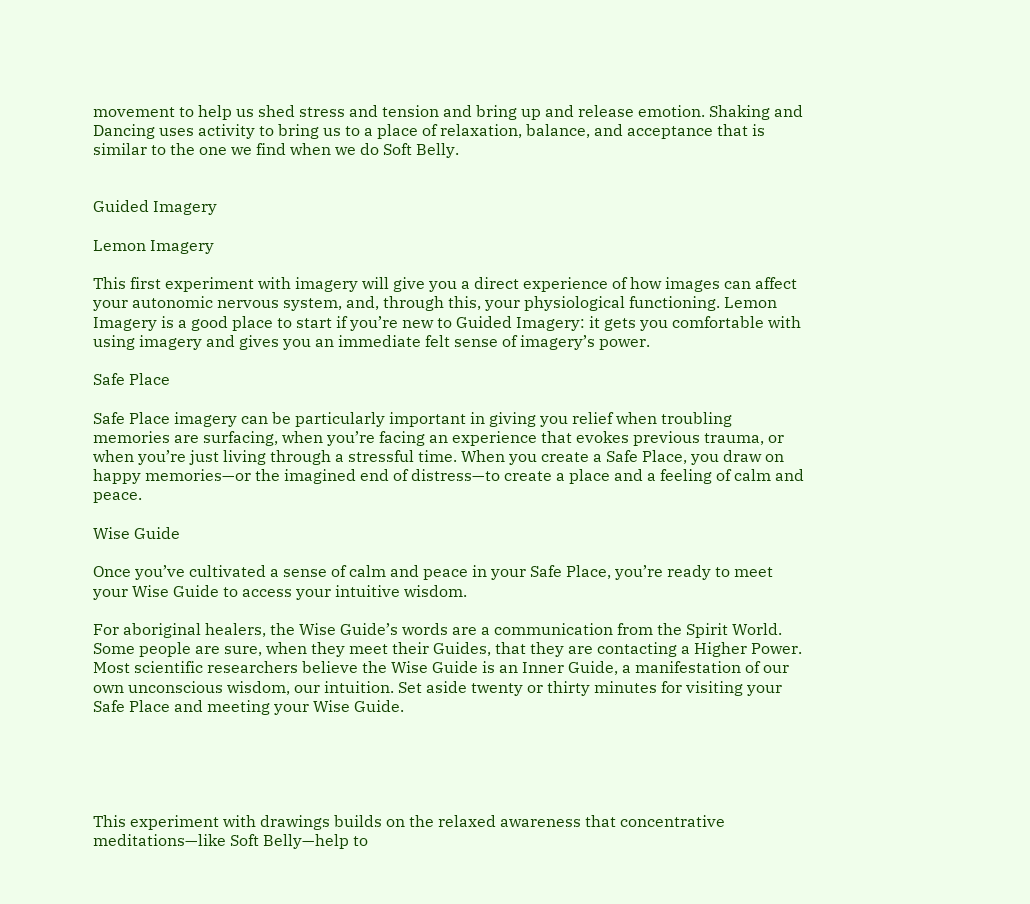movement to help us shed stress and tension and bring up and release emotion. Shaking and Dancing uses activity to bring us to a place of relaxation, balance, and acceptance that is similar to the one we find when we do Soft Belly.


Guided Imagery

Lemon Imagery

This first experiment with imagery will give you a direct experience of how images can affect your autonomic nervous system, and, through this, your physiological functioning. Lemon Imagery is a good place to start if you’re new to Guided Imagery: it gets you comfortable with using imagery and gives you an immediate felt sense of imagery’s power.

Safe Place

Safe Place imagery can be particularly important in giving you relief when troubling memories are surfacing, when you’re facing an experience that evokes previous trauma, or when you’re just living through a stressful time. When you create a Safe Place, you draw on happy memories—or the imagined end of distress—to create a place and a feeling of calm and peace.

Wise Guide

Once you’ve cultivated a sense of calm and peace in your Safe Place, you’re ready to meet your Wise Guide to access your intuitive wisdom.

For aboriginal healers, the Wise Guide’s words are a communication from the Spirit World. Some people are sure, when they meet their Guides, that they are contacting a Higher Power. Most scientific researchers believe the Wise Guide is an Inner Guide, a manifestation of our own unconscious wisdom, our intuition. Set aside twenty or thirty minutes for visiting your Safe Place and meeting your Wise Guide.





This experiment with drawings builds on the relaxed awareness that concentrative meditations—like Soft Belly—help to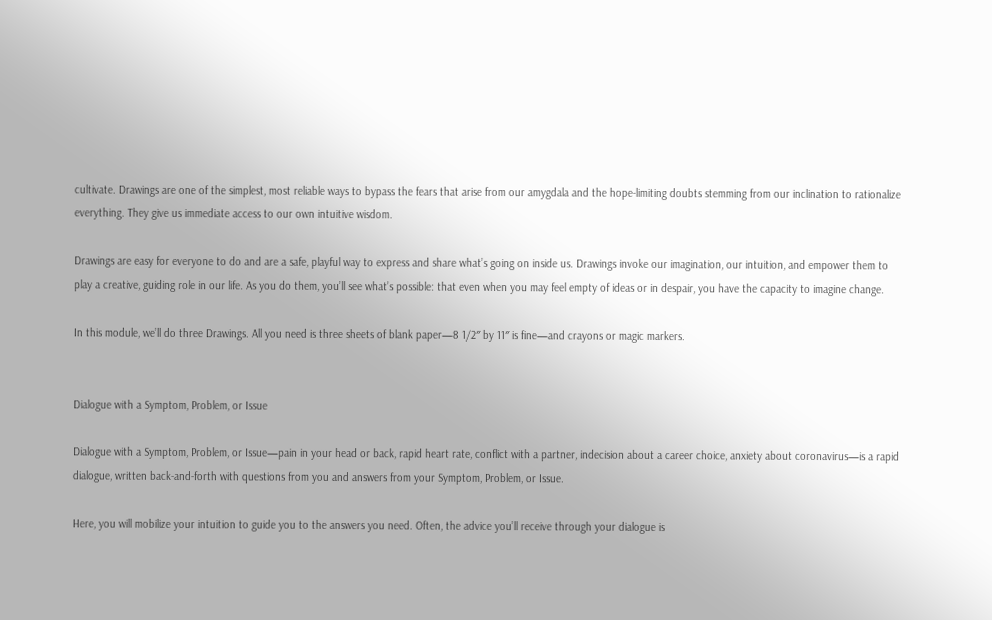cultivate. Drawings are one of the simplest, most reliable ways to bypass the fears that arise from our amygdala and the hope-limiting doubts stemming from our inclination to rationalize everything. They give us immediate access to our own intuitive wisdom.

Drawings are easy for everyone to do and are a safe, playful way to express and share what’s going on inside us. Drawings invoke our imagination, our intuition, and empower them to play a creative, guiding role in our life. As you do them, you’ll see what’s possible: that even when you may feel empty of ideas or in despair, you have the capacity to imagine change.

In this module, we’ll do three Drawings. All you need is three sheets of blank paper—8 1/2″ by 11″ is fine—and crayons or magic markers.


Dialogue with a Symptom, Problem, or Issue

Dialogue with a Symptom, Problem, or Issue—pain in your head or back, rapid heart rate, conflict with a partner, indecision about a career choice, anxiety about coronavirus—is a rapid dialogue, written back-and-forth with questions from you and answers from your Symptom, Problem, or Issue.

Here, you will mobilize your intuition to guide you to the answers you need. Often, the advice you’ll receive through your dialogue is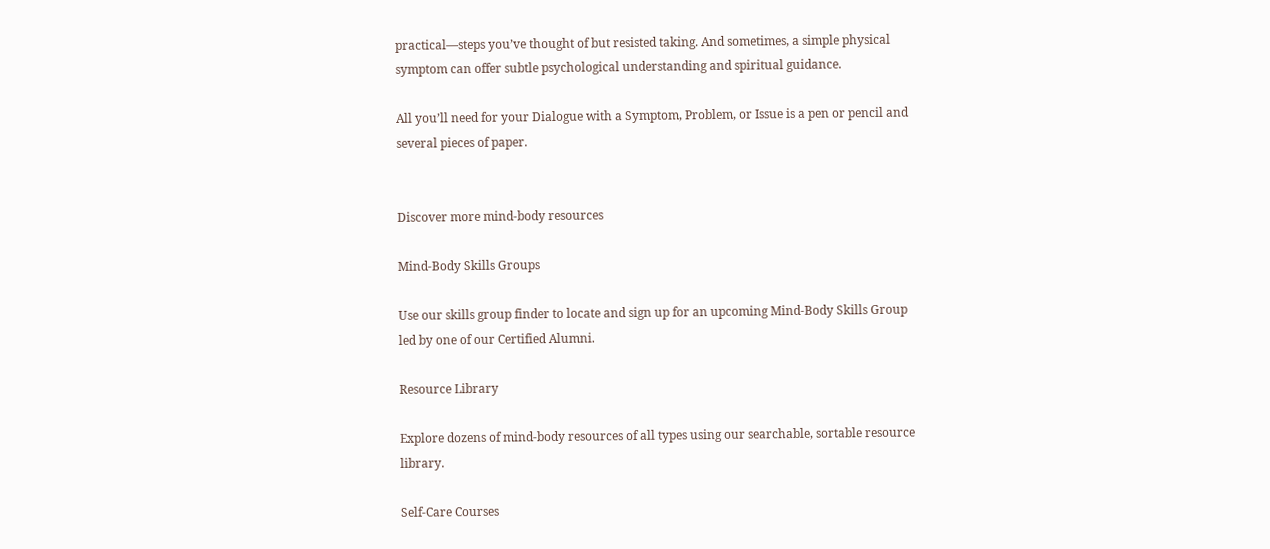practical—steps you’ve thought of but resisted taking. And sometimes, a simple physical symptom can offer subtle psychological understanding and spiritual guidance.

All you’ll need for your Dialogue with a Symptom, Problem, or Issue is a pen or pencil and several pieces of paper.


Discover more mind-body resources

Mind-Body Skills Groups

Use our skills group finder to locate and sign up for an upcoming Mind-Body Skills Group led by one of our Certified Alumni.

Resource Library

Explore dozens of mind-body resources of all types using our searchable, sortable resource library.

Self-Care Courses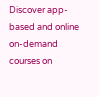Discover app-based and online on-demand courses on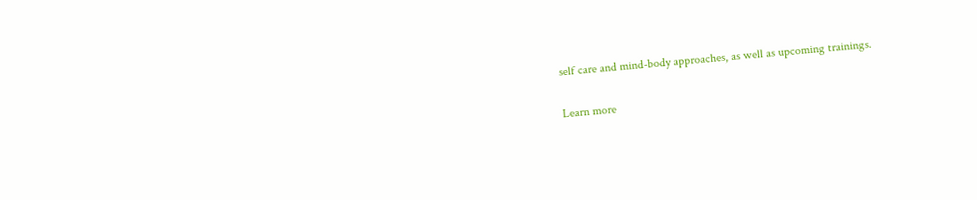self care and mind-body approaches, as well as upcoming trainings.


Learn more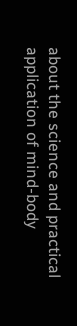about the science and practical application of mind-body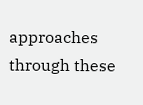approaches through these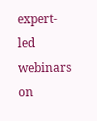expert-led webinars on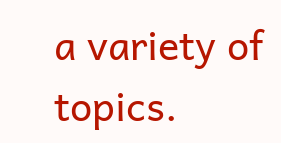a variety of topics.